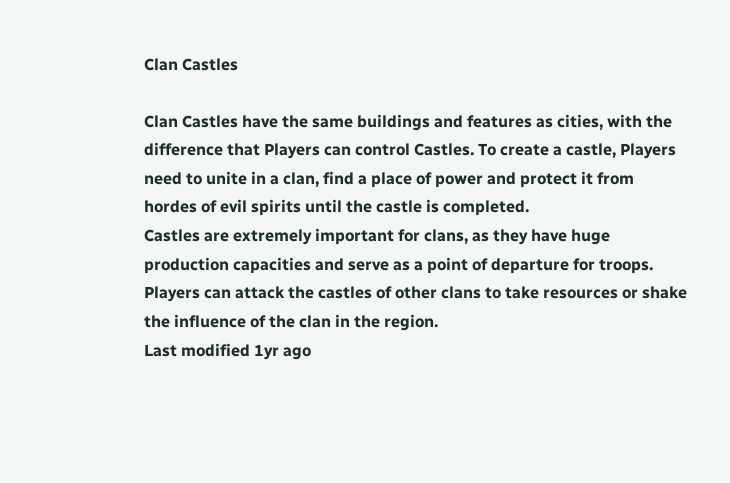Clan Castles

Clan Castles have the same buildings and features as cities, with the difference that Players can control Castles. To create a castle, Players need to unite in a clan, find a place of power and protect it from hordes of evil spirits until the castle is completed.
Castles are extremely important for clans, as they have huge production capacities and serve as a point of departure for troops. Players can attack the castles of other clans to take resources or shake the influence of the clan in the region.
Last modified 1yr ago